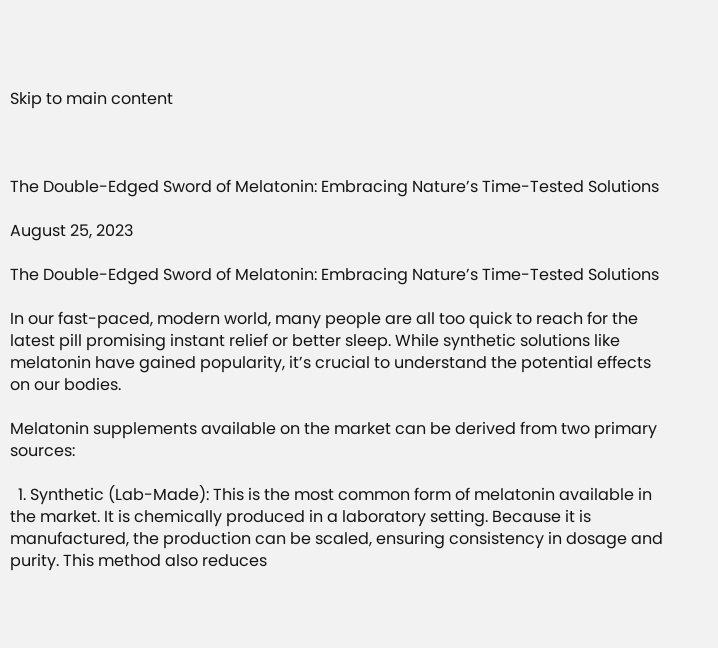Skip to main content



The Double-Edged Sword of Melatonin: Embracing Nature’s Time-Tested Solutions

August 25, 2023

The Double-Edged Sword of Melatonin: Embracing Nature’s Time-Tested Solutions

In our fast-paced, modern world, many people are all too quick to reach for the latest pill promising instant relief or better sleep. While synthetic solutions like melatonin have gained popularity, it’s crucial to understand the potential effects on our bodies.

Melatonin supplements available on the market can be derived from two primary sources:

  1. Synthetic (Lab-Made): This is the most common form of melatonin available in the market. It is chemically produced in a laboratory setting. Because it is manufactured, the production can be scaled, ensuring consistency in dosage and purity. This method also reduces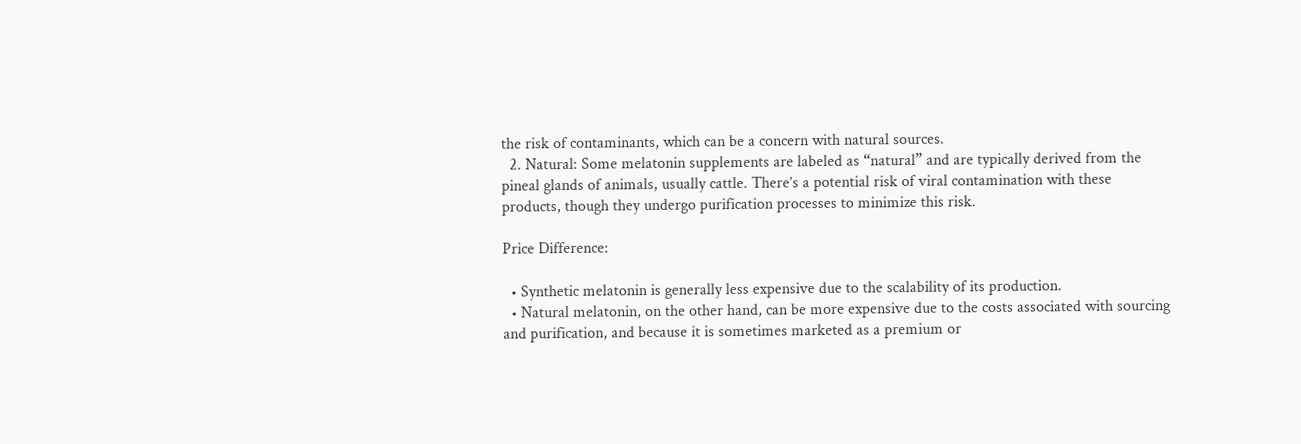the risk of contaminants, which can be a concern with natural sources.
  2. Natural: Some melatonin supplements are labeled as “natural” and are typically derived from the pineal glands of animals, usually cattle. There’s a potential risk of viral contamination with these products, though they undergo purification processes to minimize this risk.

Price Difference:

  • Synthetic melatonin is generally less expensive due to the scalability of its production.
  • Natural melatonin, on the other hand, can be more expensive due to the costs associated with sourcing and purification, and because it is sometimes marketed as a premium or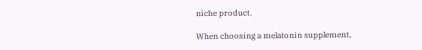niche product.

When choosing a melatonin supplement,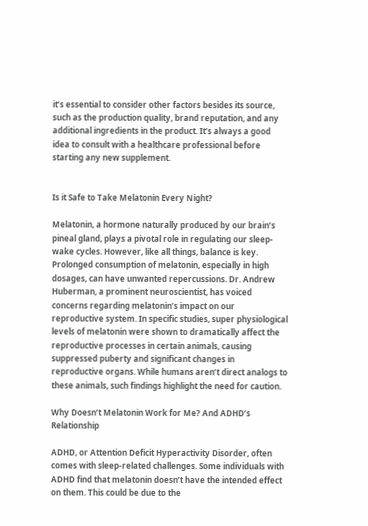it’s essential to consider other factors besides its source, such as the production quality, brand reputation, and any additional ingredients in the product. It’s always a good idea to consult with a healthcare professional before starting any new supplement.


Is it Safe to Take Melatonin Every Night?

Melatonin, a hormone naturally produced by our brain’s pineal gland, plays a pivotal role in regulating our sleep-wake cycles. However, like all things, balance is key. Prolonged consumption of melatonin, especially in high dosages, can have unwanted repercussions. Dr. Andrew Huberman, a prominent neuroscientist, has voiced concerns regarding melatonin’s impact on our reproductive system. In specific studies, super physiological levels of melatonin were shown to dramatically affect the reproductive processes in certain animals, causing suppressed puberty and significant changes in reproductive organs. While humans aren’t direct analogs to these animals, such findings highlight the need for caution.

Why Doesn’t Melatonin Work for Me? And ADHD’s Relationship

ADHD, or Attention Deficit Hyperactivity Disorder, often comes with sleep-related challenges. Some individuals with ADHD find that melatonin doesn’t have the intended effect on them. This could be due to the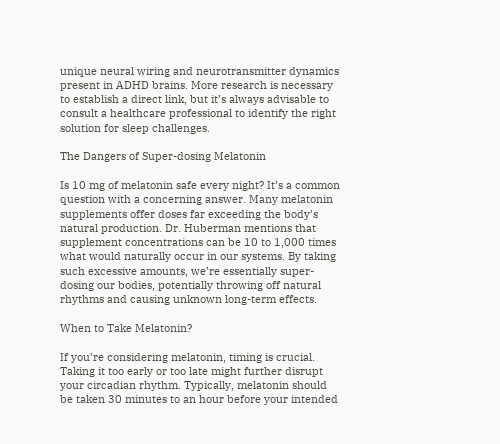unique neural wiring and neurotransmitter dynamics present in ADHD brains. More research is necessary to establish a direct link, but it’s always advisable to consult a healthcare professional to identify the right solution for sleep challenges.

The Dangers of Super-dosing Melatonin

Is 10 mg of melatonin safe every night? It’s a common question with a concerning answer. Many melatonin supplements offer doses far exceeding the body’s natural production. Dr. Huberman mentions that supplement concentrations can be 10 to 1,000 times what would naturally occur in our systems. By taking such excessive amounts, we’re essentially super-dosing our bodies, potentially throwing off natural rhythms and causing unknown long-term effects.

When to Take Melatonin?

If you’re considering melatonin, timing is crucial. Taking it too early or too late might further disrupt your circadian rhythm. Typically, melatonin should be taken 30 minutes to an hour before your intended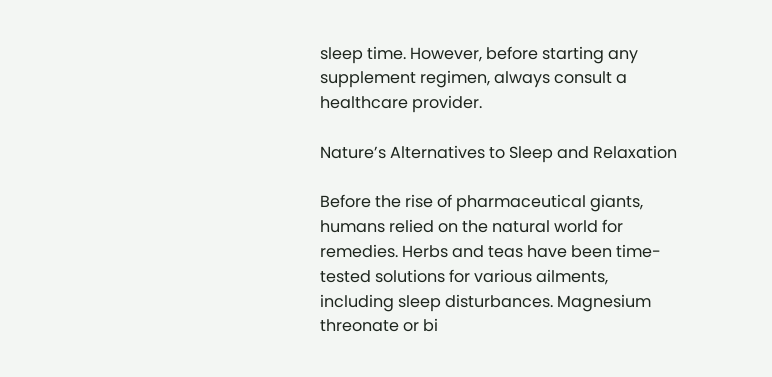sleep time. However, before starting any supplement regimen, always consult a healthcare provider.

Nature’s Alternatives to Sleep and Relaxation

Before the rise of pharmaceutical giants, humans relied on the natural world for remedies. Herbs and teas have been time-tested solutions for various ailments, including sleep disturbances. Magnesium threonate or bi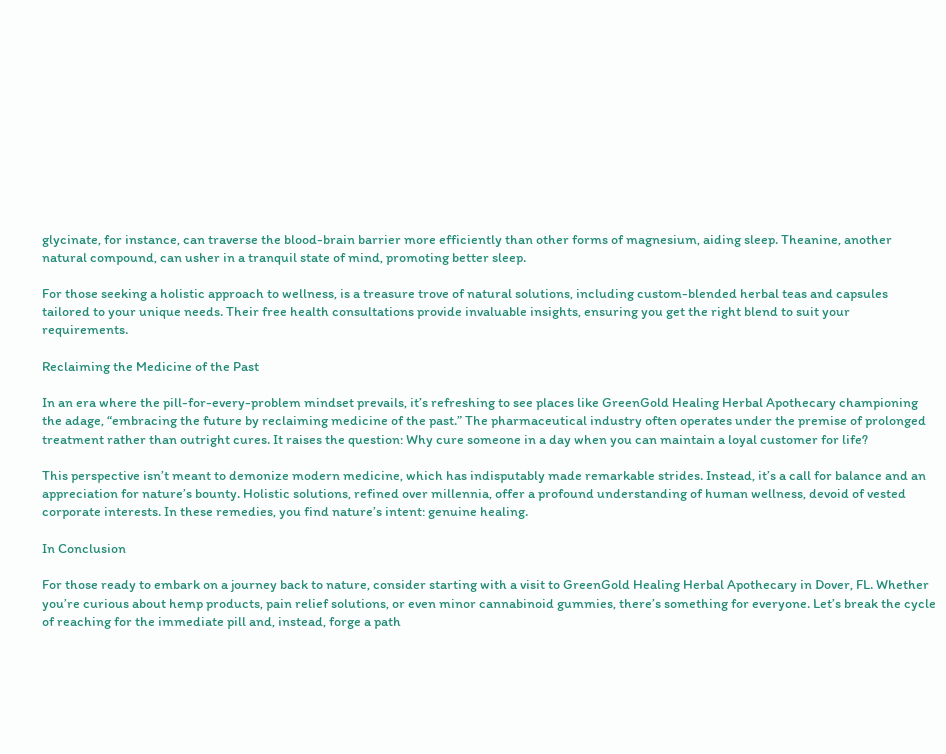glycinate, for instance, can traverse the blood-brain barrier more efficiently than other forms of magnesium, aiding sleep. Theanine, another natural compound, can usher in a tranquil state of mind, promoting better sleep.

For those seeking a holistic approach to wellness, is a treasure trove of natural solutions, including custom-blended herbal teas and capsules tailored to your unique needs. Their free health consultations provide invaluable insights, ensuring you get the right blend to suit your requirements.

Reclaiming the Medicine of the Past

In an era where the pill-for-every-problem mindset prevails, it’s refreshing to see places like GreenGold Healing Herbal Apothecary championing the adage, “embracing the future by reclaiming medicine of the past.” The pharmaceutical industry often operates under the premise of prolonged treatment rather than outright cures. It raises the question: Why cure someone in a day when you can maintain a loyal customer for life?

This perspective isn’t meant to demonize modern medicine, which has indisputably made remarkable strides. Instead, it’s a call for balance and an appreciation for nature’s bounty. Holistic solutions, refined over millennia, offer a profound understanding of human wellness, devoid of vested corporate interests. In these remedies, you find nature’s intent: genuine healing.

In Conclusion

For those ready to embark on a journey back to nature, consider starting with a visit to GreenGold Healing Herbal Apothecary in Dover, FL. Whether you’re curious about hemp products, pain relief solutions, or even minor cannabinoid gummies, there’s something for everyone. Let’s break the cycle of reaching for the immediate pill and, instead, forge a path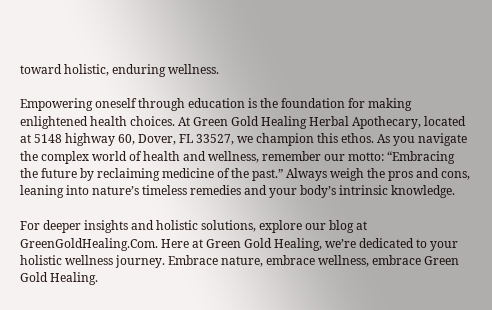toward holistic, enduring wellness.

Empowering oneself through education is the foundation for making enlightened health choices. At Green Gold Healing Herbal Apothecary, located at 5148 highway 60, Dover, FL 33527, we champion this ethos. As you navigate the complex world of health and wellness, remember our motto: “Embracing the future by reclaiming medicine of the past.” Always weigh the pros and cons, leaning into nature’s timeless remedies and your body’s intrinsic knowledge.

For deeper insights and holistic solutions, explore our blog at GreenGoldHealing.Com. Here at Green Gold Healing, we’re dedicated to your holistic wellness journey. Embrace nature, embrace wellness, embrace Green Gold Healing.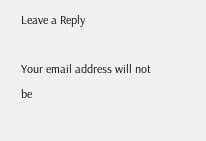Leave a Reply

Your email address will not be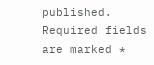published. Required fields are marked *